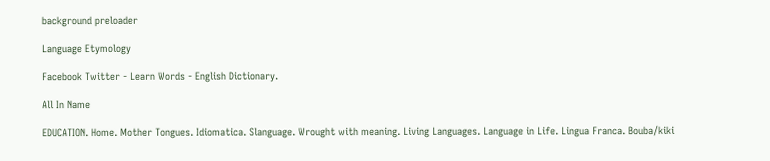background preloader

Language Etymology

Facebook Twitter - Learn Words - English Dictionary.

All In Name

EDUCATION. Home. Mother Tongues. Idiomatica. Slanguage. Wrought with meaning. Living Languages. Language in Life. Lingua Franca. Bouba/kiki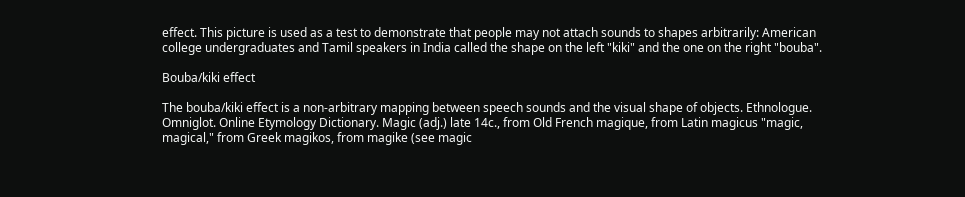effect. This picture is used as a test to demonstrate that people may not attach sounds to shapes arbitrarily: American college undergraduates and Tamil speakers in India called the shape on the left "kiki" and the one on the right "bouba".

Bouba/kiki effect

The bouba/kiki effect is a non-arbitrary mapping between speech sounds and the visual shape of objects. Ethnologue. Omniglot. Online Etymology Dictionary. Magic (adj.) late 14c., from Old French magique, from Latin magicus "magic, magical," from Greek magikos, from magike (see magic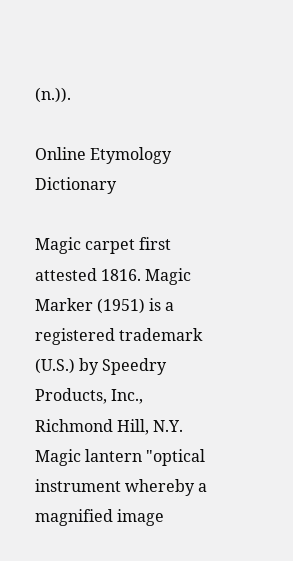(n.)).

Online Etymology Dictionary

Magic carpet first attested 1816. Magic Marker (1951) is a registered trademark (U.S.) by Speedry Products, Inc., Richmond Hill, N.Y. Magic lantern "optical instrument whereby a magnified image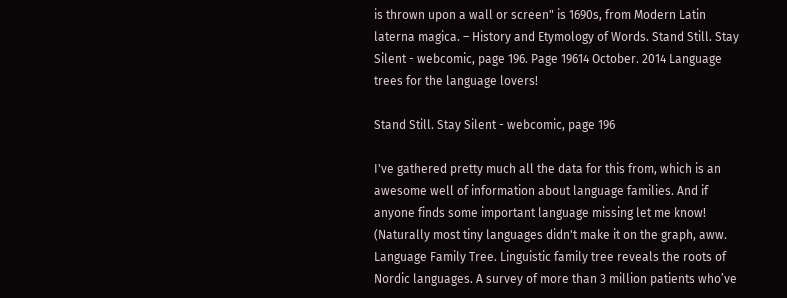is thrown upon a wall or screen" is 1690s, from Modern Latin laterna magica. – History and Etymology of Words. Stand Still. Stay Silent - webcomic, page 196. Page 19614 October. 2014 Language trees for the language lovers!

Stand Still. Stay Silent - webcomic, page 196

I've gathered pretty much all the data for this from, which is an awesome well of information about language families. And if anyone finds some important language missing let me know! (Naturally most tiny languages didn't make it on the graph, aww. Language Family Tree. Linguistic family tree reveals the roots of Nordic languages. A survey of more than 3 million patients who’ve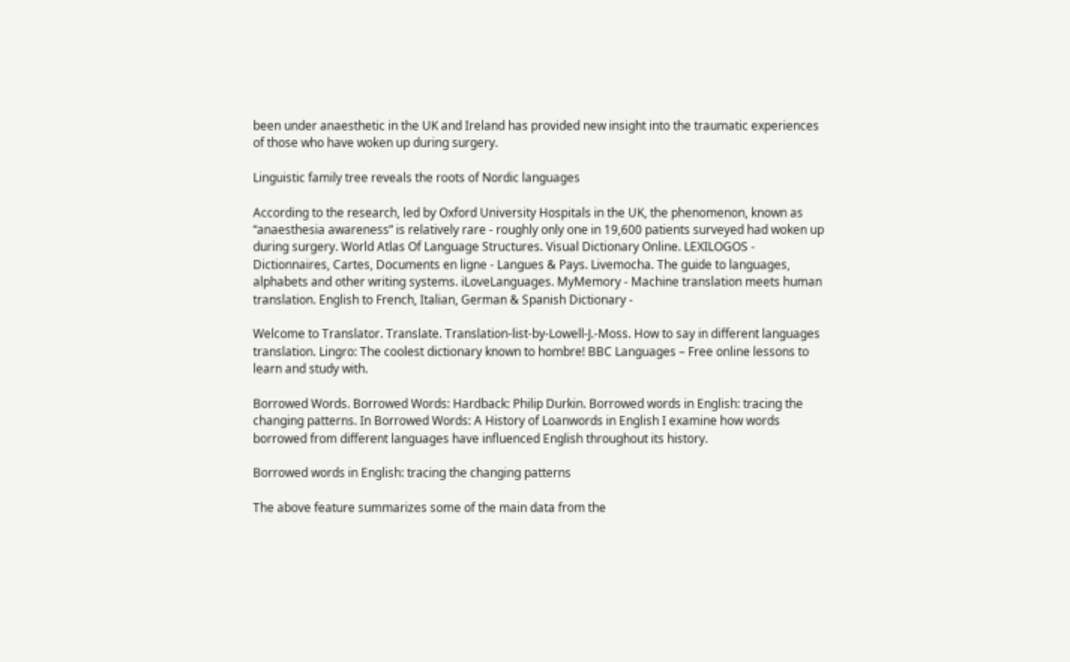been under anaesthetic in the UK and Ireland has provided new insight into the traumatic experiences of those who have woken up during surgery.

Linguistic family tree reveals the roots of Nordic languages

According to the research, led by Oxford University Hospitals in the UK, the phenomenon, known as “anaesthesia awareness” is relatively rare - roughly only one in 19,600 patients surveyed had woken up during surgery. World Atlas Of Language Structures. Visual Dictionary Online. LEXILOGOS - Dictionnaires, Cartes, Documents en ligne - Langues & Pays. Livemocha. The guide to languages, alphabets and other writing systems. iLoveLanguages. MyMemory - Machine translation meets human translation. English to French, Italian, German & Spanish Dictionary -

Welcome to Translator. Translate. Translation-list-by-Lowell-J.-Moss. How to say in different languages translation. Lingro: The coolest dictionary known to hombre! BBC Languages – Free online lessons to learn and study with.

Borrowed Words. Borrowed Words: Hardback: Philip Durkin. Borrowed words in English: tracing the changing patterns. In Borrowed Words: A History of Loanwords in English I examine how words borrowed from different languages have influenced English throughout its history.

Borrowed words in English: tracing the changing patterns

The above feature summarizes some of the main data from the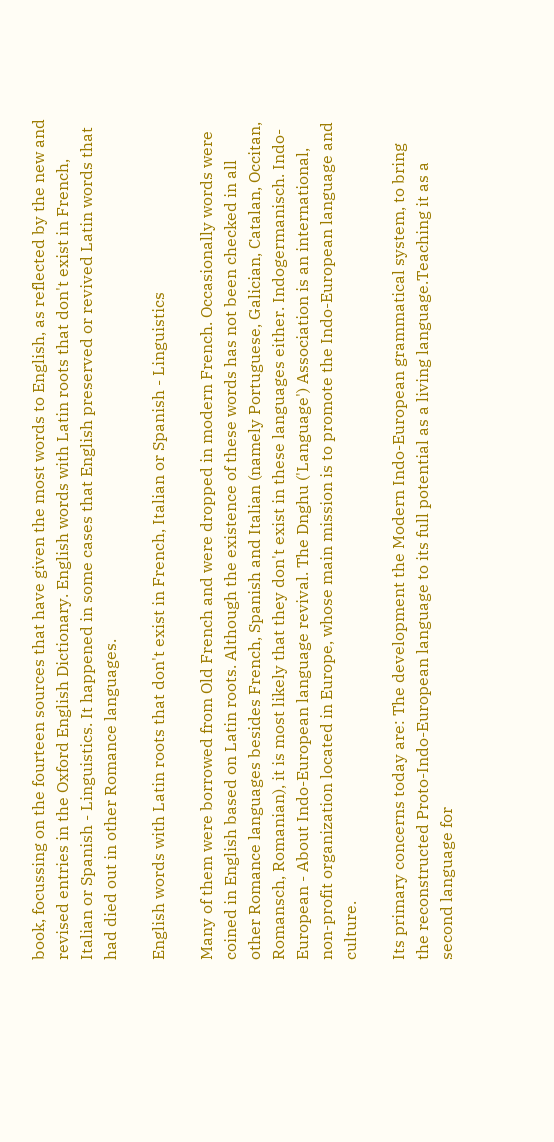book, focussing on the fourteen sources that have given the most words to English, as reflected by the new and revised entries in the Oxford English Dictionary. English words with Latin roots that don't exist in French, Italian or Spanish - Linguistics. It happened in some cases that English preserved or revived Latin words that had died out in other Romance languages.

English words with Latin roots that don't exist in French, Italian or Spanish - Linguistics

Many of them were borrowed from Old French and were dropped in modern French. Occasionally words were coined in English based on Latin roots. Although the existence of these words has not been checked in all other Romance languages besides French, Spanish and Italian (namely Portuguese, Galician, Catalan, Occitan, Romansch, Romanian), it is most likely that they don't exist in these languages either. Indogermanisch. Indo-European - About Indo-European language revival. The Dnghu ('Language') Association is an international, non-profit organization located in Europe, whose main mission is to promote the Indo-European language and culture.

Its primary concerns today are: The development the Modern Indo-European grammatical system, to bring the reconstructed Proto-Indo-European language to its full potential as a living language.Teaching it as a second language for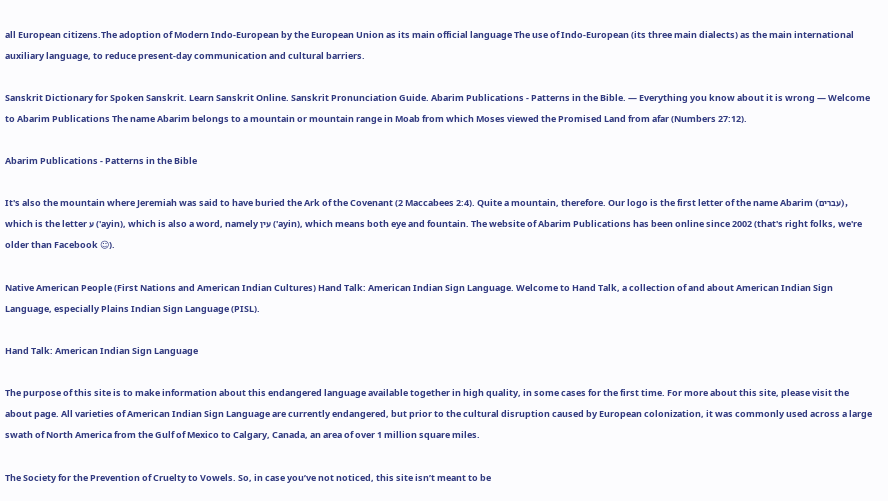all European citizens.The adoption of Modern Indo-European by the European Union as its main official language The use of Indo-European (its three main dialects) as the main international auxiliary language, to reduce present-day communication and cultural barriers.

Sanskrit Dictionary for Spoken Sanskrit. Learn Sanskrit Online. Sanskrit Pronunciation Guide. Abarim Publications - Patterns in the Bible. — Everything you know about it is wrong — Welcome to Abarim Publications The name Abarim belongs to a mountain or mountain range in Moab from which Moses viewed the Promised Land from afar (Numbers 27:12).

Abarim Publications - Patterns in the Bible

It's also the mountain where Jeremiah was said to have buried the Ark of the Covenant (2 Maccabees 2:4). Quite a mountain, therefore. Our logo is the first letter of the name Abarim (עברים), which is the letter ע ('ayin), which is also a word, namely עין ('ayin), which means both eye and fountain. The website of Abarim Publications has been online since 2002 (that's right folks, we're older than Facebook ☺).

Native American People (First Nations and American Indian Cultures) Hand Talk: American Indian Sign Language. Welcome to Hand Talk, a collection of and about American Indian Sign Language, especially Plains Indian Sign Language (PISL).

Hand Talk: American Indian Sign Language

The purpose of this site is to make information about this endangered language available together in high quality, in some cases for the first time. For more about this site, please visit the about page. All varieties of American Indian Sign Language are currently endangered, but prior to the cultural disruption caused by European colonization, it was commonly used across a large swath of North America from the Gulf of Mexico to Calgary, Canada, an area of over 1 million square miles.

The Society for the Prevention of Cruelty to Vowels. So, in case you’ve not noticed, this site isn’t meant to be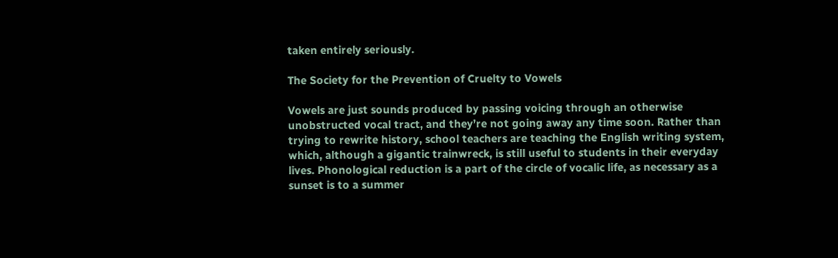taken entirely seriously.

The Society for the Prevention of Cruelty to Vowels

Vowels are just sounds produced by passing voicing through an otherwise unobstructed vocal tract, and they’re not going away any time soon. Rather than trying to rewrite history, school teachers are teaching the English writing system, which, although a gigantic trainwreck, is still useful to students in their everyday lives. Phonological reduction is a part of the circle of vocalic life, as necessary as a sunset is to a summer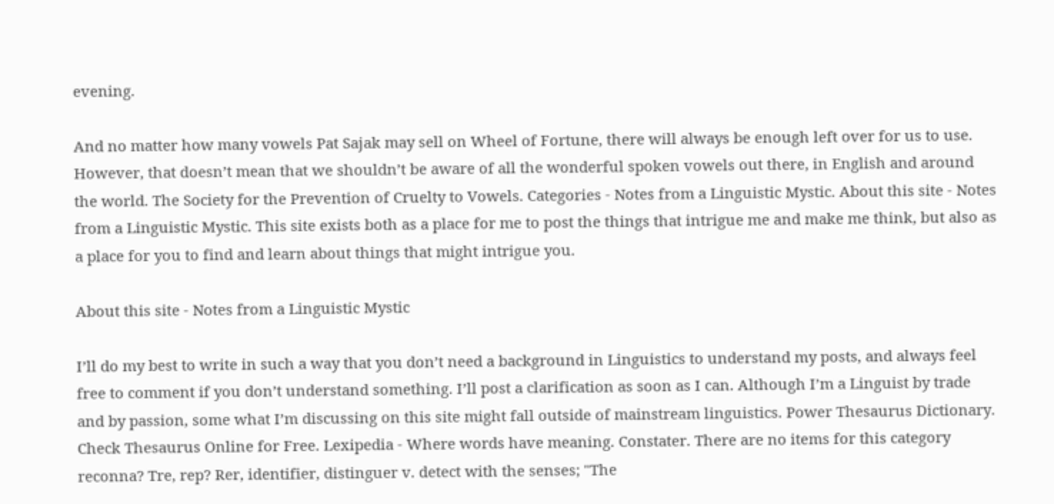evening.

And no matter how many vowels Pat Sajak may sell on Wheel of Fortune, there will always be enough left over for us to use. However, that doesn’t mean that we shouldn’t be aware of all the wonderful spoken vowels out there, in English and around the world. The Society for the Prevention of Cruelty to Vowels. Categories - Notes from a Linguistic Mystic. About this site - Notes from a Linguistic Mystic. This site exists both as a place for me to post the things that intrigue me and make me think, but also as a place for you to find and learn about things that might intrigue you.

About this site - Notes from a Linguistic Mystic

I’ll do my best to write in such a way that you don’t need a background in Linguistics to understand my posts, and always feel free to comment if you don’t understand something. I’ll post a clarification as soon as I can. Although I’m a Linguist by trade and by passion, some what I’m discussing on this site might fall outside of mainstream linguistics. Power Thesaurus Dictionary. Check Thesaurus Online for Free. Lexipedia - Where words have meaning. Constater. There are no items for this category reconna? Tre, rep? Rer, identifier, distinguer v. detect with the senses; "The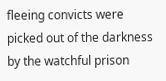fleeing convicts were picked out of the darkness by the watchful prison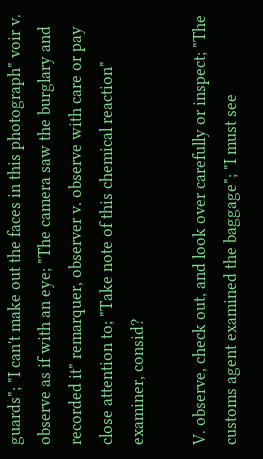guards"; "I can't make out the faces in this photograph" voir v. observe as if with an eye; "The camera saw the burglary and recorded it" remarquer, observer v. observe with care or pay close attention to; "Take note of this chemical reaction" examiner, consid?

V. observe, check out, and look over carefully or inspect; "The customs agent examined the baggage"; "I must see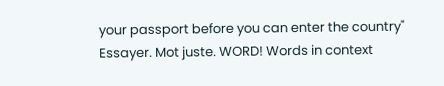your passport before you can enter the country" Essayer. Mot juste. WORD! Words in context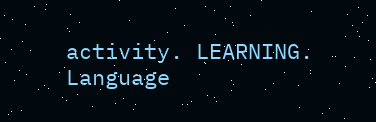activity. LEARNING. Language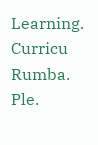Learning. Curricu Rumba. Ple.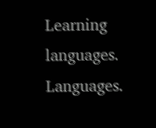Learning languages. Languages.